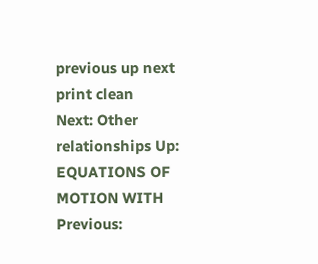previous up next print clean
Next: Other relationships Up: EQUATIONS OF MOTION WITH Previous: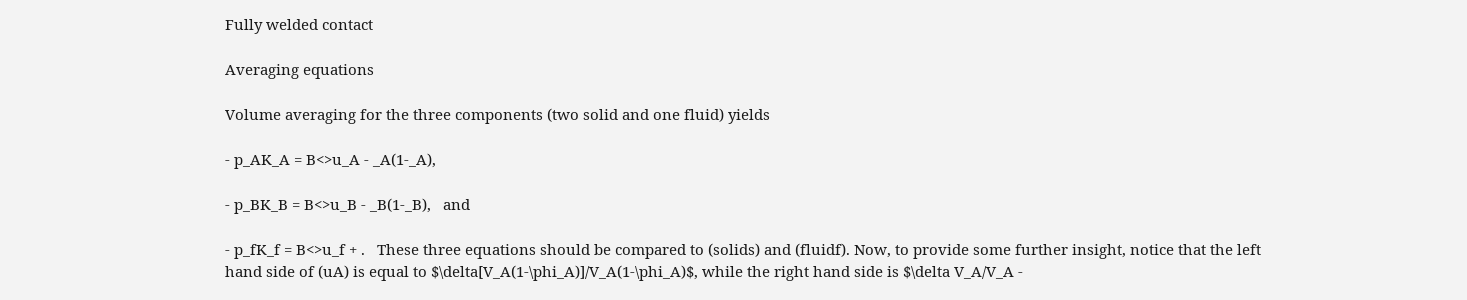Fully welded contact

Averaging equations

Volume averaging for the three components (two solid and one fluid) yields

- p_AK_A = B<>u_A - _A(1-_A),

- p_BK_B = B<>u_B - _B(1-_B),   and

- p_fK_f = B<>u_f + .   These three equations should be compared to (solids) and (fluidf). Now, to provide some further insight, notice that the left hand side of (uA) is equal to $\delta[V_A(1-\phi_A)]/V_A(1-\phi_A)$, while the right hand side is $\delta V_A/V_A -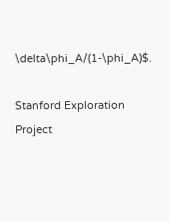\delta\phi_A/(1-\phi_A)$.

Stanford Exploration Project